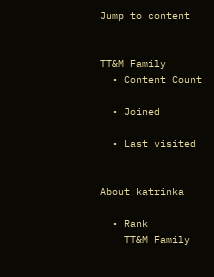Jump to content


TT&M Family
  • Content Count

  • Joined

  • Last visited


About katrinka

  • Rank
    TT&M Family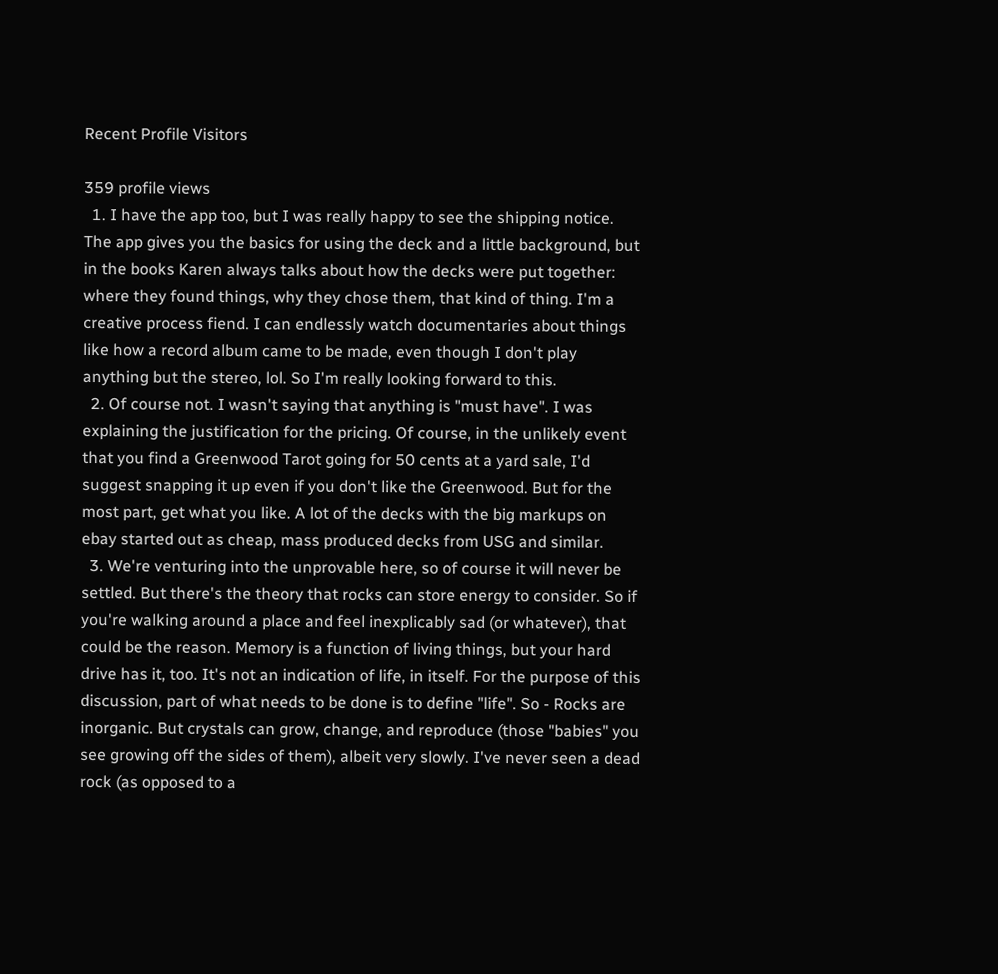Recent Profile Visitors

359 profile views
  1. I have the app too, but I was really happy to see the shipping notice. The app gives you the basics for using the deck and a little background, but in the books Karen always talks about how the decks were put together: where they found things, why they chose them, that kind of thing. I'm a creative process fiend. I can endlessly watch documentaries about things like how a record album came to be made, even though I don't play anything but the stereo, lol. So I'm really looking forward to this.
  2. Of course not. I wasn't saying that anything is "must have". I was explaining the justification for the pricing. Of course, in the unlikely event that you find a Greenwood Tarot going for 50 cents at a yard sale, I'd suggest snapping it up even if you don't like the Greenwood. But for the most part, get what you like. A lot of the decks with the big markups on ebay started out as cheap, mass produced decks from USG and similar.
  3. We're venturing into the unprovable here, so of course it will never be settled. But there's the theory that rocks can store energy to consider. So if you're walking around a place and feel inexplicably sad (or whatever), that could be the reason. Memory is a function of living things, but your hard drive has it, too. It's not an indication of life, in itself. For the purpose of this discussion, part of what needs to be done is to define "life". So - Rocks are inorganic. But crystals can grow, change, and reproduce (those "babies" you see growing off the sides of them), albeit very slowly. I've never seen a dead rock (as opposed to a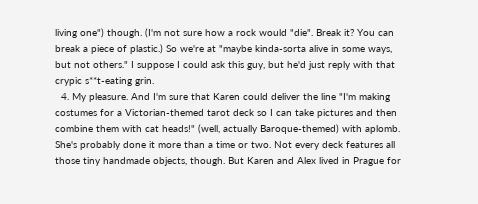living one") though. (I'm not sure how a rock would "die". Break it? You can break a piece of plastic.) So we're at "maybe kinda-sorta alive in some ways, but not others." I suppose I could ask this guy, but he'd just reply with that crypic s**t-eating grin.
  4. My pleasure. And I'm sure that Karen could deliver the line "I'm making costumes for a Victorian-themed tarot deck so I can take pictures and then combine them with cat heads!" (well, actually Baroque-themed) with aplomb. She's probably done it more than a time or two. Not every deck features all those tiny handmade objects, though. But Karen and Alex lived in Prague for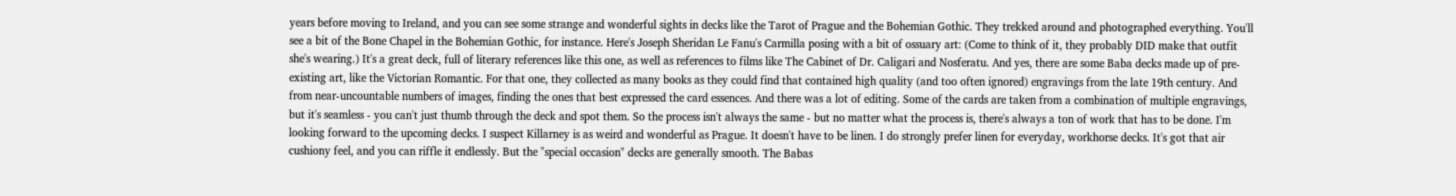years before moving to Ireland, and you can see some strange and wonderful sights in decks like the Tarot of Prague and the Bohemian Gothic. They trekked around and photographed everything. You'll see a bit of the Bone Chapel in the Bohemian Gothic, for instance. Here's Joseph Sheridan Le Fanu's Carmilla posing with a bit of ossuary art: (Come to think of it, they probably DID make that outfit she's wearing.) It's a great deck, full of literary references like this one, as well as references to films like The Cabinet of Dr. Caligari and Nosferatu. And yes, there are some Baba decks made up of pre-existing art, like the Victorian Romantic. For that one, they collected as many books as they could find that contained high quality (and too often ignored) engravings from the late 19th century. And from near-uncountable numbers of images, finding the ones that best expressed the card essences. And there was a lot of editing. Some of the cards are taken from a combination of multiple engravings, but it's seamless - you can't just thumb through the deck and spot them. So the process isn't always the same - but no matter what the process is, there's always a ton of work that has to be done. I'm looking forward to the upcoming decks. I suspect Killarney is as weird and wonderful as Prague. It doesn't have to be linen. I do strongly prefer linen for everyday, workhorse decks. It's got that air cushiony feel, and you can riffle it endlessly. But the "special occasion" decks are generally smooth. The Babas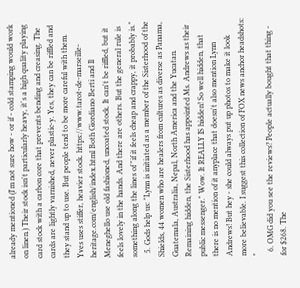already mentioned (I'm not sure how - or if - cold stamping would work on linen.) Their stock isn't particularly heavy, it's a high quality playing card stock with a carbon core that prevents bending and creasing. The cards are lightly varnished, never plastic-y. Yes, they can be riffled and they stand up to use. But people tend to be more careful with them. Yves uses stiffer, heavier stock. https://www.tarot-de-marseille-heritage.com/english/index.html Both Giordiano Berti and Il Meneghello use old fashioned, uncoated stock. It can't be riffled, but it feels lovely in the hands. And there are others. But the general rule is something along the lines of "if it feels cheap and crappy, it probably is."
  5. Gods help us: "Lynn is initiated as a member of the Sisterhood of the Shields, 44 women who are healers from cultures as diverse as Panama, Guatemala, Australia, Nepal, North America and the Yucatan. Remaining hidden, the Sisterhood has appointed Ms. Andrews as their public messenger." Wow. It REALLY IS hidden! So well hidden, that there is no mention of it anyplace that doesn't also mention Lynn Andrews! But hey - she could always put up photos to make it look more believable. I suggest this collection of FOX news anchor headshots: "
  6. OMG did you see the reviews? People actually bought that thing - for $268. The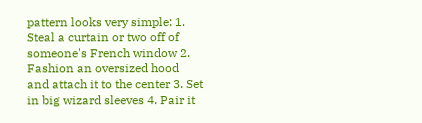pattern looks very simple: 1. Steal a curtain or two off of someone's French window 2. Fashion an oversized hood and attach it to the center 3. Set in big wizard sleeves 4. Pair it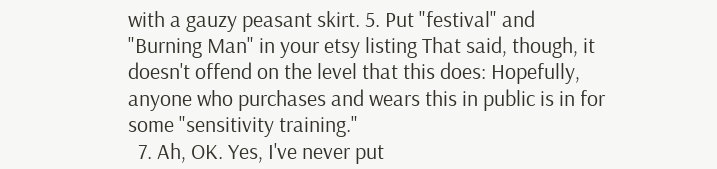with a gauzy peasant skirt. 5. Put "festival" and "Burning Man" in your etsy listing That said, though, it doesn't offend on the level that this does: Hopefully, anyone who purchases and wears this in public is in for some "sensitivity training."
  7. Ah, OK. Yes, I've never put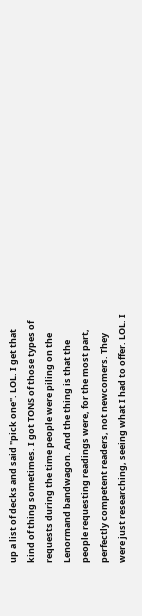up a list of decks and said "pick one". LOL. I get that kind of thing sometimes. I got TONS of those types of requests during the time people were piling on the Lenormand bandwagon. And the thing is that the people requesting readings were, for the most part, perfectly competent readers, not newcomers. They were just researching, seeing what I had to offer. LOL. I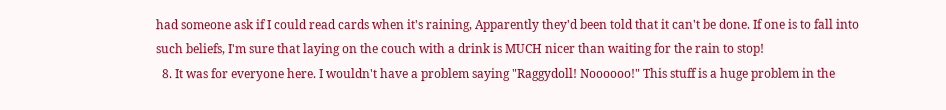had someone ask if I could read cards when it's raining, Apparently they'd been told that it can't be done. If one is to fall into such beliefs, I'm sure that laying on the couch with a drink is MUCH nicer than waiting for the rain to stop!
  8. It was for everyone here. I wouldn't have a problem saying "Raggydoll! Noooooo!" This stuff is a huge problem in the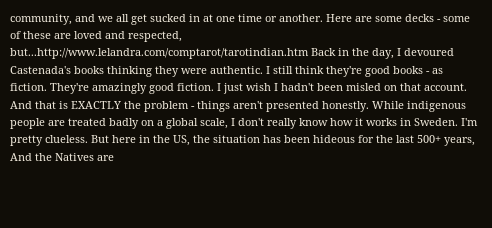community, and we all get sucked in at one time or another. Here are some decks - some of these are loved and respected, but...http://www.lelandra.com/comptarot/tarotindian.htm Back in the day, I devoured Castenada's books thinking they were authentic. I still think they're good books - as fiction. They're amazingly good fiction. I just wish I hadn't been misled on that account. And that is EXACTLY the problem - things aren't presented honestly. While indigenous people are treated badly on a global scale, I don't really know how it works in Sweden. I'm pretty clueless. But here in the US, the situation has been hideous for the last 500+ years, And the Natives are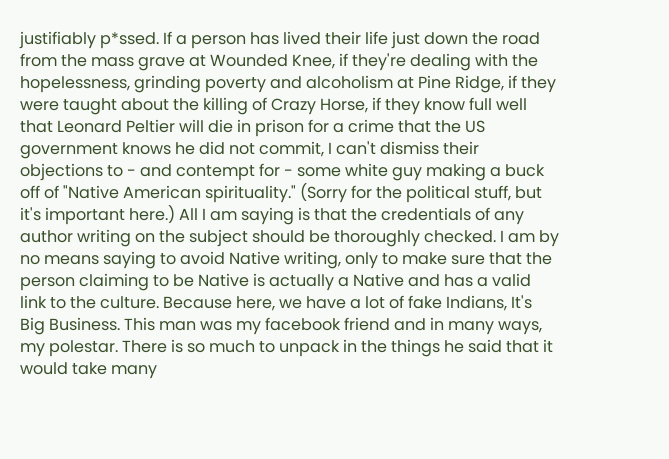justifiably p*ssed. If a person has lived their life just down the road from the mass grave at Wounded Knee, if they're dealing with the hopelessness, grinding poverty and alcoholism at Pine Ridge, if they were taught about the killing of Crazy Horse, if they know full well that Leonard Peltier will die in prison for a crime that the US government knows he did not commit, I can't dismiss their objections to - and contempt for - some white guy making a buck off of "Native American spirituality." (Sorry for the political stuff, but it's important here.) All I am saying is that the credentials of any author writing on the subject should be thoroughly checked. I am by no means saying to avoid Native writing, only to make sure that the person claiming to be Native is actually a Native and has a valid link to the culture. Because here, we have a lot of fake Indians, It's Big Business. This man was my facebook friend and in many ways, my polestar. There is so much to unpack in the things he said that it would take many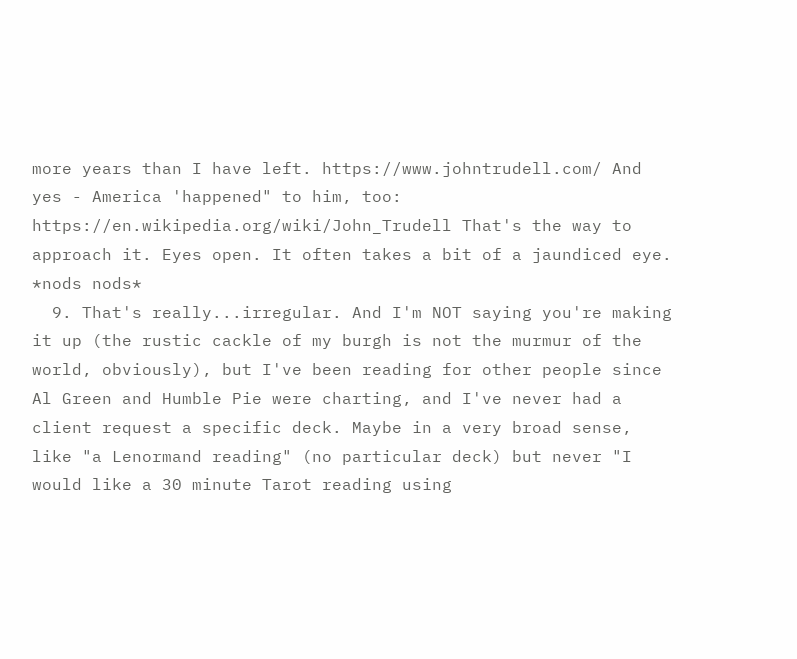more years than I have left. https://www.johntrudell.com/ And yes - America 'happened" to him, too: https://en.wikipedia.org/wiki/John_Trudell That's the way to approach it. Eyes open. It often takes a bit of a jaundiced eye. *nods nods*
  9. That's really...irregular. And I'm NOT saying you're making it up (the rustic cackle of my burgh is not the murmur of the world, obviously), but I've been reading for other people since Al Green and Humble Pie were charting, and I've never had a client request a specific deck. Maybe in a very broad sense, like "a Lenormand reading" (no particular deck) but never "I would like a 30 minute Tarot reading using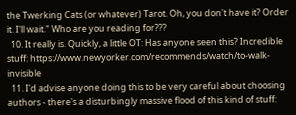the Twerking Cats (or whatever) Tarot. Oh, you don't have it? Order it. I'll wait." Who are you reading for???
  10. It really is. Quickly, a little OT: Has anyone seen this? Incredible stuff: https://www.newyorker.com/recommends/watch/to-walk-invisible
  11. I'd advise anyone doing this to be very careful about choosing authors - there's a disturbingly massive flood of this kind of stuff: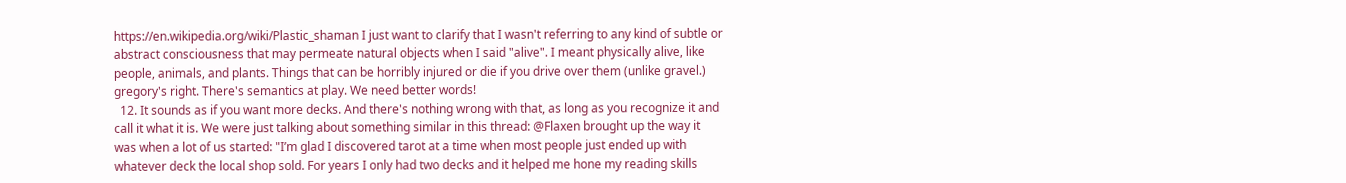https://en.wikipedia.org/wiki/Plastic_shaman I just want to clarify that I wasn't referring to any kind of subtle or abstract consciousness that may permeate natural objects when I said "alive". I meant physically alive, like people, animals, and plants. Things that can be horribly injured or die if you drive over them (unlike gravel.) gregory's right. There's semantics at play. We need better words!
  12. It sounds as if you want more decks. And there's nothing wrong with that, as long as you recognize it and call it what it is. We were just talking about something similar in this thread: @Flaxen brought up the way it was when a lot of us started: "I’m glad I discovered tarot at a time when most people just ended up with whatever deck the local shop sold. For years I only had two decks and it helped me hone my reading skills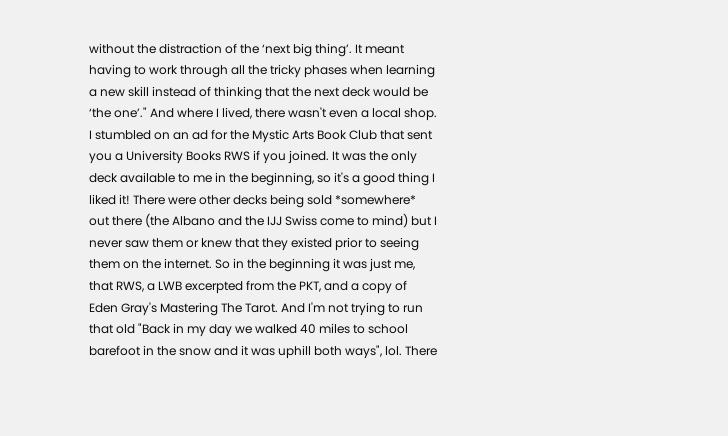without the distraction of the ‘next big thing’. It meant having to work through all the tricky phases when learning a new skill instead of thinking that the next deck would be ‘the one’." And where I lived, there wasn't even a local shop. I stumbled on an ad for the Mystic Arts Book Club that sent you a University Books RWS if you joined. It was the only deck available to me in the beginning, so it's a good thing I liked it! There were other decks being sold *somewhere* out there (the Albano and the IJJ Swiss come to mind) but I never saw them or knew that they existed prior to seeing them on the internet. So in the beginning it was just me, that RWS, a LWB excerpted from the PKT, and a copy of Eden Gray's Mastering The Tarot. And I'm not trying to run that old "Back in my day we walked 40 miles to school barefoot in the snow and it was uphill both ways", lol. There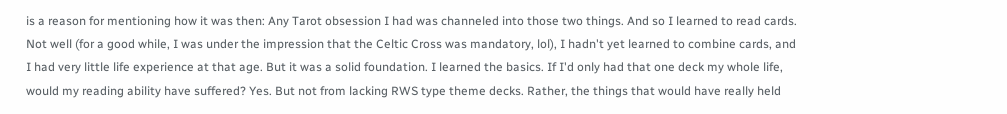is a reason for mentioning how it was then: Any Tarot obsession I had was channeled into those two things. And so I learned to read cards. Not well (for a good while, I was under the impression that the Celtic Cross was mandatory, lol), I hadn't yet learned to combine cards, and I had very little life experience at that age. But it was a solid foundation. I learned the basics. If I'd only had that one deck my whole life, would my reading ability have suffered? Yes. But not from lacking RWS type theme decks. Rather, the things that would have really held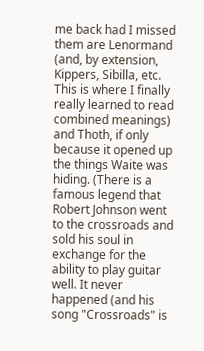me back had I missed them are Lenormand (and, by extension, Kippers, Sibilla, etc. This is where I finally really learned to read combined meanings) and Thoth, if only because it opened up the things Waite was hiding. (There is a famous legend that Robert Johnson went to the crossroads and sold his soul in exchange for the ability to play guitar well. It never happened (and his song "Crossroads" is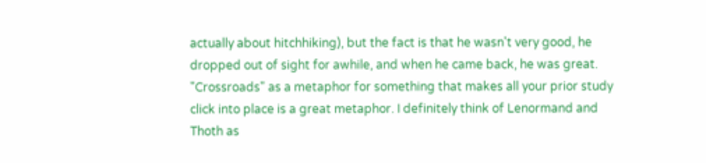actually about hitchhiking), but the fact is that he wasn't very good, he dropped out of sight for awhile, and when he came back, he was great. "Crossroads" as a metaphor for something that makes all your prior study click into place is a great metaphor. I definitely think of Lenormand and Thoth as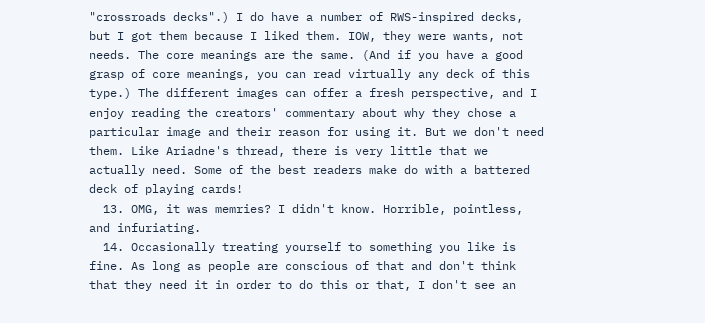"crossroads decks".) I do have a number of RWS-inspired decks, but I got them because I liked them. IOW, they were wants, not needs. The core meanings are the same. (And if you have a good grasp of core meanings, you can read virtually any deck of this type.) The different images can offer a fresh perspective, and I enjoy reading the creators' commentary about why they chose a particular image and their reason for using it. But we don't need them. Like Ariadne's thread, there is very little that we actually need. Some of the best readers make do with a battered deck of playing cards!
  13. OMG, it was memries? I didn't know. Horrible, pointless, and infuriating.
  14. Occasionally treating yourself to something you like is fine. As long as people are conscious of that and don't think that they need it in order to do this or that, I don't see an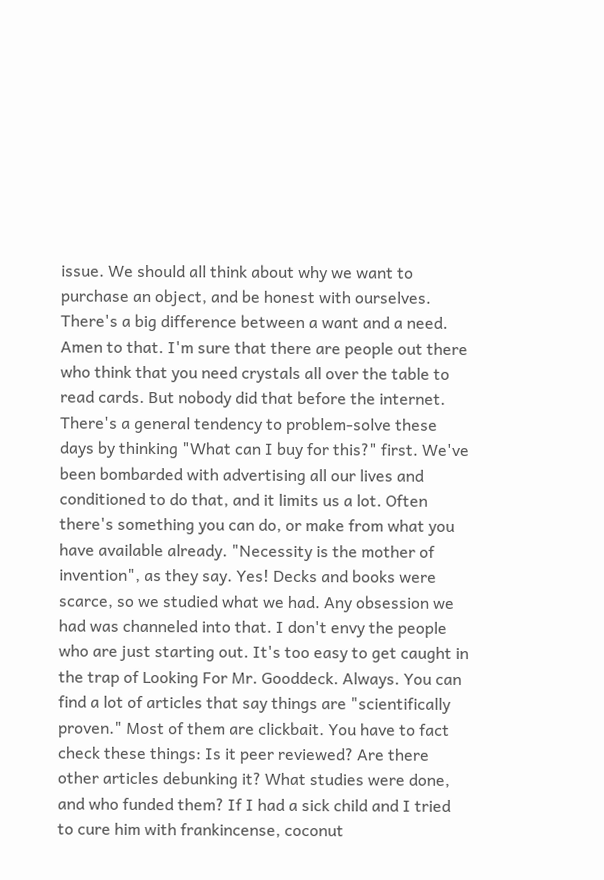issue. We should all think about why we want to purchase an object, and be honest with ourselves. There's a big difference between a want and a need. Amen to that. I'm sure that there are people out there who think that you need crystals all over the table to read cards. But nobody did that before the internet. There's a general tendency to problem-solve these days by thinking "What can I buy for this?" first. We've been bombarded with advertising all our lives and conditioned to do that, and it limits us a lot. Often there's something you can do, or make from what you have available already. "Necessity is the mother of invention", as they say. Yes! Decks and books were scarce, so we studied what we had. Any obsession we had was channeled into that. I don't envy the people who are just starting out. It's too easy to get caught in the trap of Looking For Mr. Gooddeck. Always. You can find a lot of articles that say things are "scientifically proven." Most of them are clickbait. You have to fact check these things: Is it peer reviewed? Are there other articles debunking it? What studies were done, and who funded them? If I had a sick child and I tried to cure him with frankincense, coconut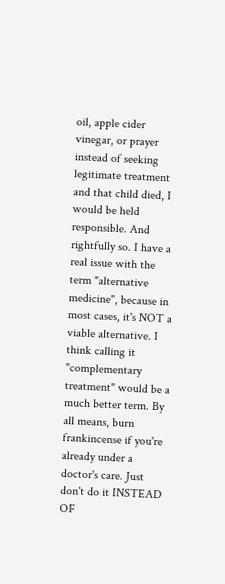oil, apple cider vinegar, or prayer instead of seeking legitimate treatment and that child died, I would be held responsible. And rightfully so. I have a real issue with the term "alternative medicine", because in most cases, it's NOT a viable alternative. I think calling it "complementary treatment" would be a much better term. By all means, burn frankincense if you're already under a doctor's care. Just don't do it INSTEAD OF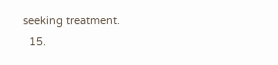seeking treatment.
  15.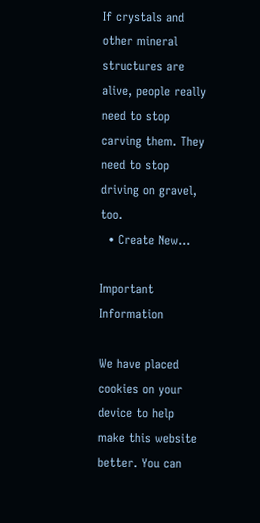If crystals and other mineral structures are alive, people really need to stop carving them. They need to stop driving on gravel, too.
  • Create New...

Important Information

We have placed cookies on your device to help make this website better. You can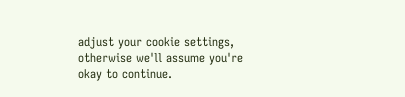adjust your cookie settings, otherwise we'll assume you're okay to continue.